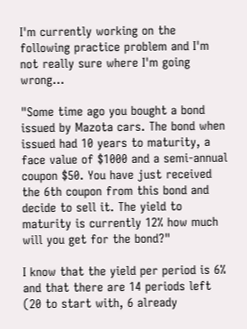I'm currently working on the following practice problem and I'm not really sure where I'm going wrong...

"Some time ago you bought a bond issued by Mazota cars. The bond when issued had 10 years to maturity, a face value of $1000 and a semi-annual coupon $50. You have just received the 6th coupon from this bond and decide to sell it. The yield to maturity is currently 12% how much will you get for the bond?"

I know that the yield per period is 6% and that there are 14 periods left (20 to start with, 6 already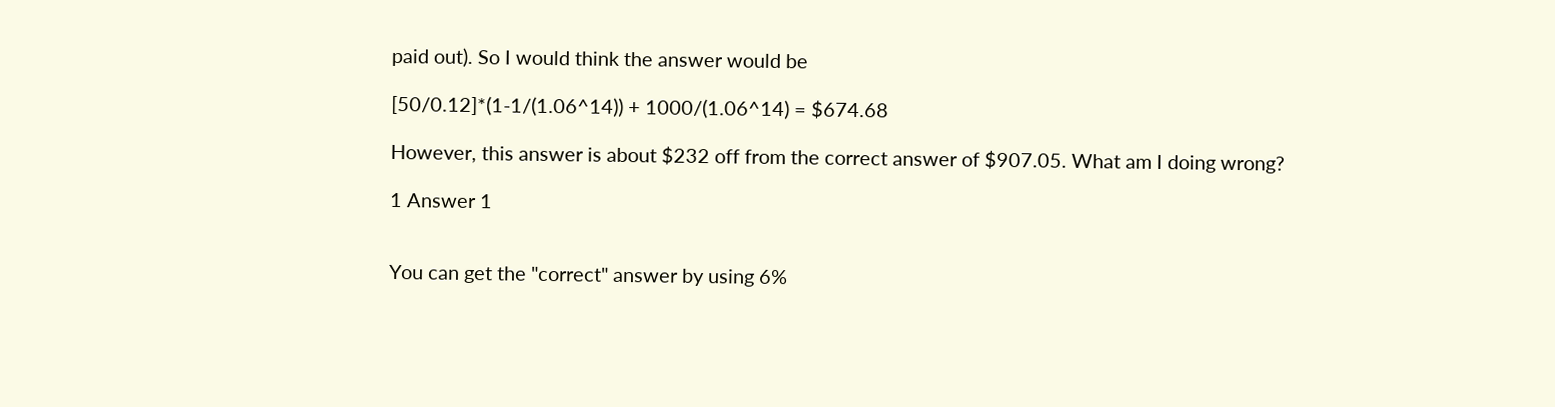paid out). So I would think the answer would be

[50/0.12]*(1-1/(1.06^14)) + 1000/(1.06^14) = $674.68

However, this answer is about $232 off from the correct answer of $907.05. What am I doing wrong?

1 Answer 1


You can get the "correct" answer by using 6%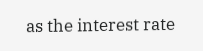as the interest rate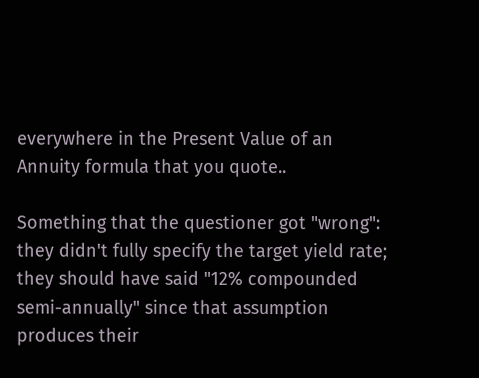everywhere in the Present Value of an Annuity formula that you quote..

Something that the questioner got "wrong": they didn't fully specify the target yield rate; they should have said "12% compounded semi-annually" since that assumption produces their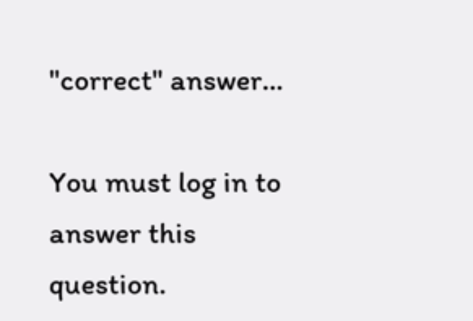"correct" answer...

You must log in to answer this question.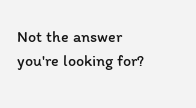Not the answer you're looking for?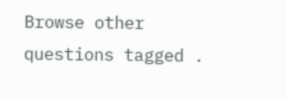Browse other questions tagged .